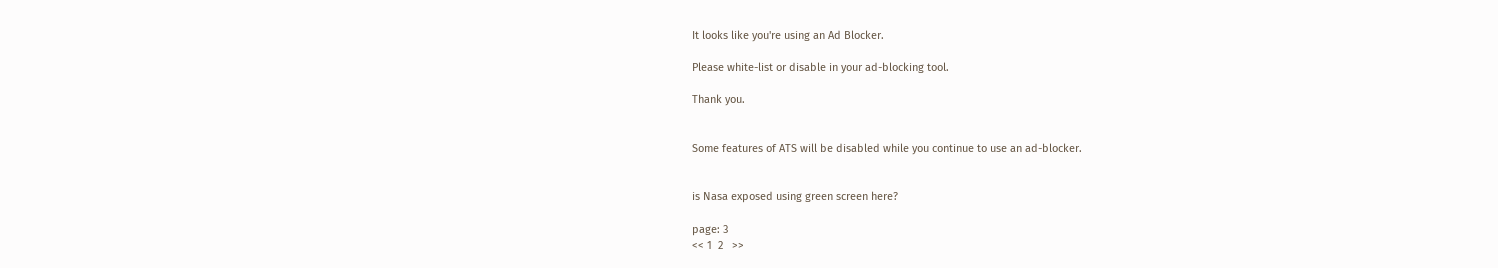It looks like you're using an Ad Blocker.

Please white-list or disable in your ad-blocking tool.

Thank you.


Some features of ATS will be disabled while you continue to use an ad-blocker.


is Nasa exposed using green screen here?

page: 3
<< 1  2   >>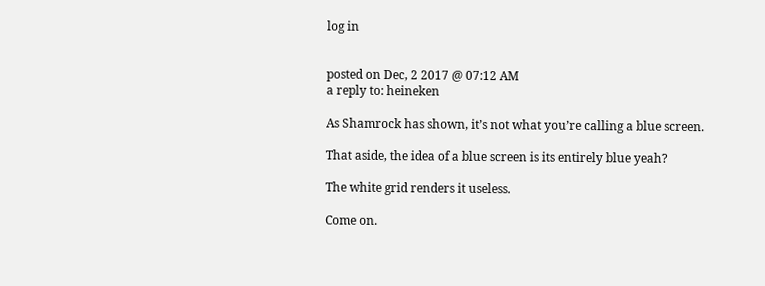log in


posted on Dec, 2 2017 @ 07:12 AM
a reply to: heineken

As Shamrock has shown, it’s not what you’re calling a blue screen.

That aside, the idea of a blue screen is its entirely blue yeah?

The white grid renders it useless.

Come on.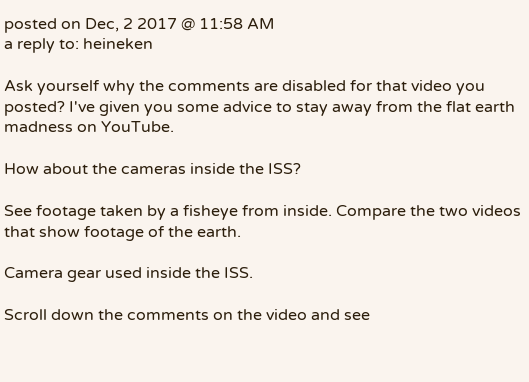posted on Dec, 2 2017 @ 11:58 AM
a reply to: heineken

Ask yourself why the comments are disabled for that video you posted? I've given you some advice to stay away from the flat earth madness on YouTube.

How about the cameras inside the ISS?

See footage taken by a fisheye from inside. Compare the two videos that show footage of the earth.

Camera gear used inside the ISS.

Scroll down the comments on the video and see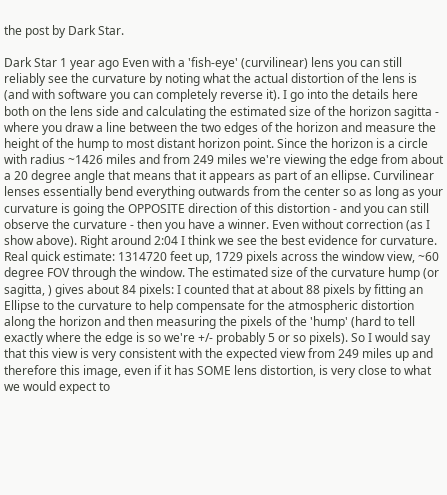the post by Dark Star.

Dark Star 1 year ago Even with a 'fish-eye' (curvilinear) lens you can still reliably see the curvature by noting what the actual distortion of the lens is (and with software you can completely reverse it). I go into the details here both on the lens side and calculating the estimated size of the horizon sagitta - where you draw a line between the two edges of the horizon and measure the height of the hump to most distant horizon point. Since the horizon is a circle with radius ~1426 miles and from 249 miles we're viewing the edge from about a 20 degree angle that means that it appears as part of an ellipse. Curvilinear lenses essentially bend everything outwards from the center so as long as your curvature is going the OPPOSITE direction of this distortion - and you can still observe the curvature - then you have a winner. Even without correction (as I show above). Right around 2:04 I think we see the best evidence for curvature. Real quick estimate: 1314720 feet up, 1729 pixels across the window view, ~60 degree FOV through the window. The estimated size of the curvature hump (or sagitta, ) gives about 84 pixels: I counted that at about 88 pixels by fitting an Ellipse to the curvature to help compensate for the atmospheric distortion along the horizon and then measuring the pixels of the 'hump' (hard to tell exactly where the edge is so we're +/- probably 5 or so pixels). So I would say that this view is very consistent with the expected view from 249 miles up and therefore this image, even if it has SOME lens distortion, is very close to what we would expect to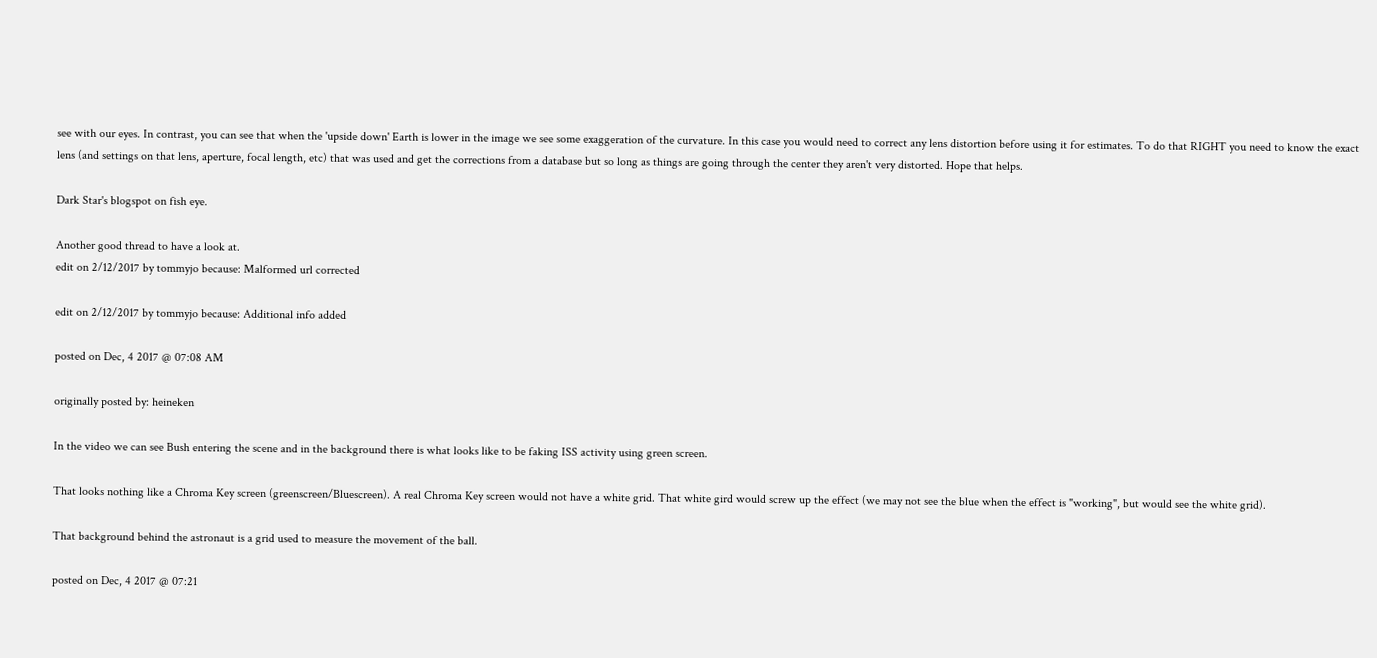see with our eyes. In contrast, you can see that when the 'upside down' Earth is lower in the image we see some exaggeration of the curvature. In this case you would need to correct any lens distortion before using it for estimates. To do that RIGHT you need to know the exact lens (and settings on that lens, aperture, focal length, etc) that was used and get the corrections from a database but so long as things are going through the center they aren't very distorted. Hope that helps.

Dark Star's blogspot on fish eye.

Another good thread to have a look at.
edit on 2/12/2017 by tommyjo because: Malformed url corrected

edit on 2/12/2017 by tommyjo because: Additional info added

posted on Dec, 4 2017 @ 07:08 AM

originally posted by: heineken

In the video we can see Bush entering the scene and in the background there is what looks like to be faking ISS activity using green screen.

That looks nothing like a Chroma Key screen (greenscreen/Bluescreen). A real Chroma Key screen would not have a white grid. That white gird would screw up the effect (we may not see the blue when the effect is "working", but would see the white grid).

That background behind the astronaut is a grid used to measure the movement of the ball.

posted on Dec, 4 2017 @ 07:21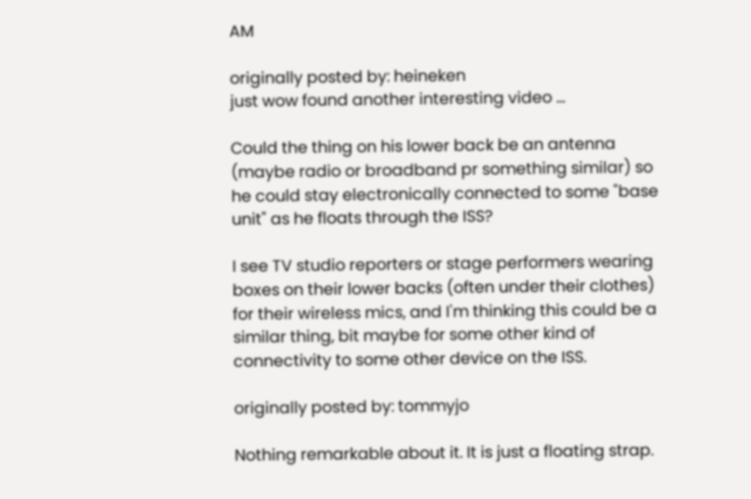AM

originally posted by: heineken
just wow found another interesting video ...

Could the thing on his lower back be an antenna (maybe radio or broadband pr something similar) so he could stay electronically connected to some "base unit" as he floats through the ISS?

I see TV studio reporters or stage performers wearing boxes on their lower backs (often under their clothes) for their wireless mics, and I'm thinking this could be a similar thing, bit maybe for some other kind of connectivity to some other device on the ISS.

originally posted by: tommyjo

Nothing remarkable about it. It is just a floating strap.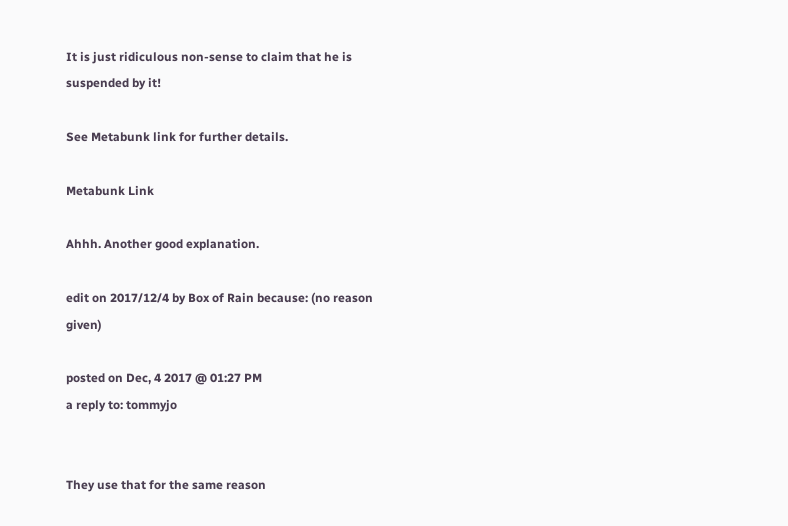It is just ridiculous non-sense to claim that he is suspended by it!

See Metabunk link for further details.

Metabunk Link

Ahhh. Another good explanation.

edit on 2017/12/4 by Box of Rain because: (no reason given)

posted on Dec, 4 2017 @ 01:27 PM
a reply to: tommyjo


They use that for the same reason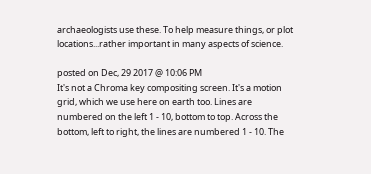archaeologists use these. To help measure things, or plot locations...rather important in many aspects of science.

posted on Dec, 29 2017 @ 10:06 PM
It's not a Chroma key compositing screen. It's a motion grid, which we use here on earth too. Lines are numbered on the left 1 - 10, bottom to top. Across the bottom, left to right, the lines are numbered 1 - 10. The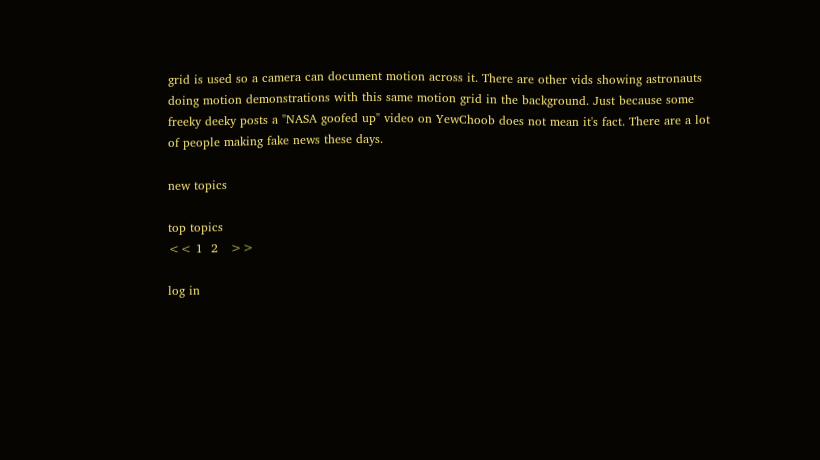grid is used so a camera can document motion across it. There are other vids showing astronauts doing motion demonstrations with this same motion grid in the background. Just because some freeky deeky posts a "NASA goofed up" video on YewChoob does not mean it's fact. There are a lot of people making fake news these days.

new topics

top topics
<< 1  2   >>

log in